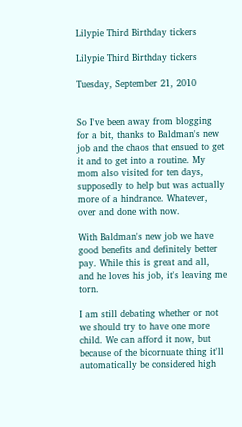Lilypie Third Birthday tickers

Lilypie Third Birthday tickers

Tuesday, September 21, 2010


So I've been away from blogging for a bit, thanks to Baldman's new job and the chaos that ensued to get it and to get into a routine. My mom also visited for ten days, supposedly to help but was actually more of a hindrance. Whatever, over and done with now.

With Baldman's new job we have good benefits and definitely better pay. While this is great and all, and he loves his job, it's leaving me torn.

I am still debating whether or not we should try to have one more child. We can afford it now, but because of the bicornuate thing it'll automatically be considered high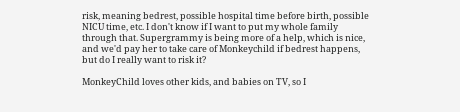risk, meaning bedrest, possible hospital time before birth, possible NICU time, etc. I don't know if I want to put my whole family through that. Supergrammy is being more of a help, which is nice, and we'd pay her to take care of Monkeychild if bedrest happens, but do I really want to risk it?

MonkeyChild loves other kids, and babies on TV, so I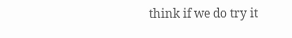think if we do try it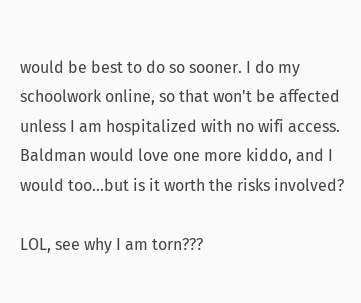would be best to do so sooner. I do my schoolwork online, so that won't be affected unless I am hospitalized with no wifi access. Baldman would love one more kiddo, and I would too...but is it worth the risks involved?

LOL, see why I am torn???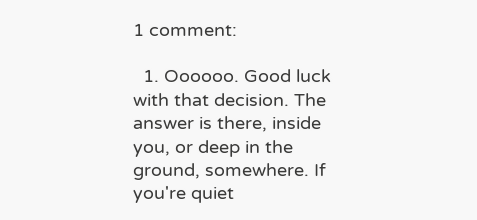1 comment:

  1. Oooooo. Good luck with that decision. The answer is there, inside you, or deep in the ground, somewhere. If you're quiet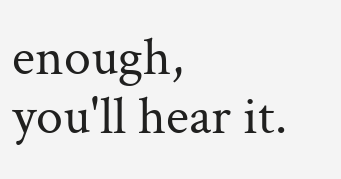enough, you'll hear it.